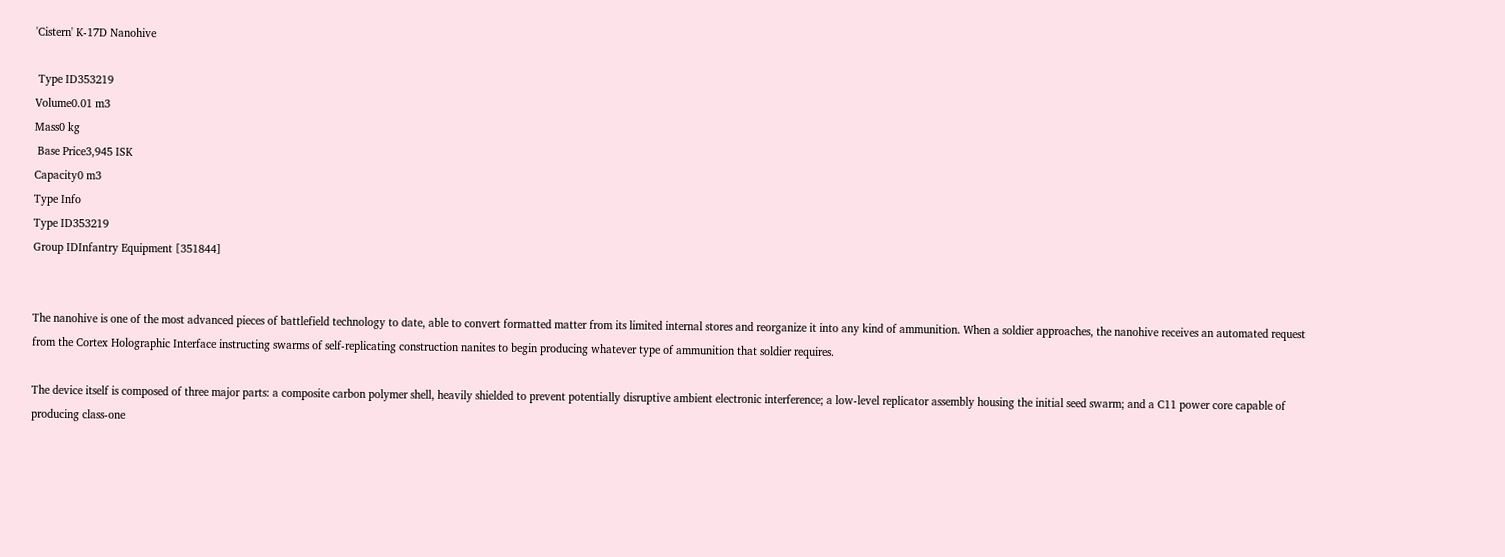'Cistern' K-17D Nanohive

 Type ID353219
Volume0.01 m3
Mass0 kg
 Base Price3,945 ISK
Capacity0 m3
Type Info
Type ID353219
Group IDInfantry Equipment [351844]


The nanohive is one of the most advanced pieces of battlefield technology to date, able to convert formatted matter from its limited internal stores and reorganize it into any kind of ammunition. When a soldier approaches, the nanohive receives an automated request from the Cortex Holographic Interface instructing swarms of self-replicating construction nanites to begin producing whatever type of ammunition that soldier requires.

The device itself is composed of three major parts: a composite carbon polymer shell, heavily shielded to prevent potentially disruptive ambient electronic interference; a low-level replicator assembly housing the initial seed swarm; and a C11 power core capable of producing class-one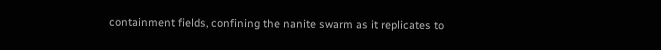containment fields, confining the nanite swarm as it replicates to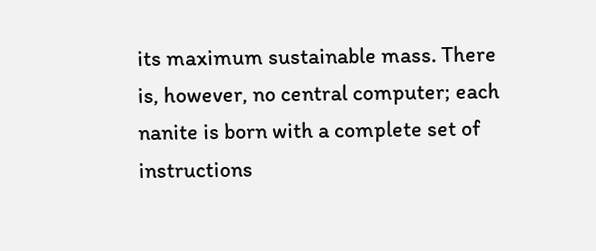its maximum sustainable mass. There is, however, no central computer; each nanite is born with a complete set of instructions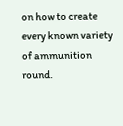on how to create every known variety of ammunition round.